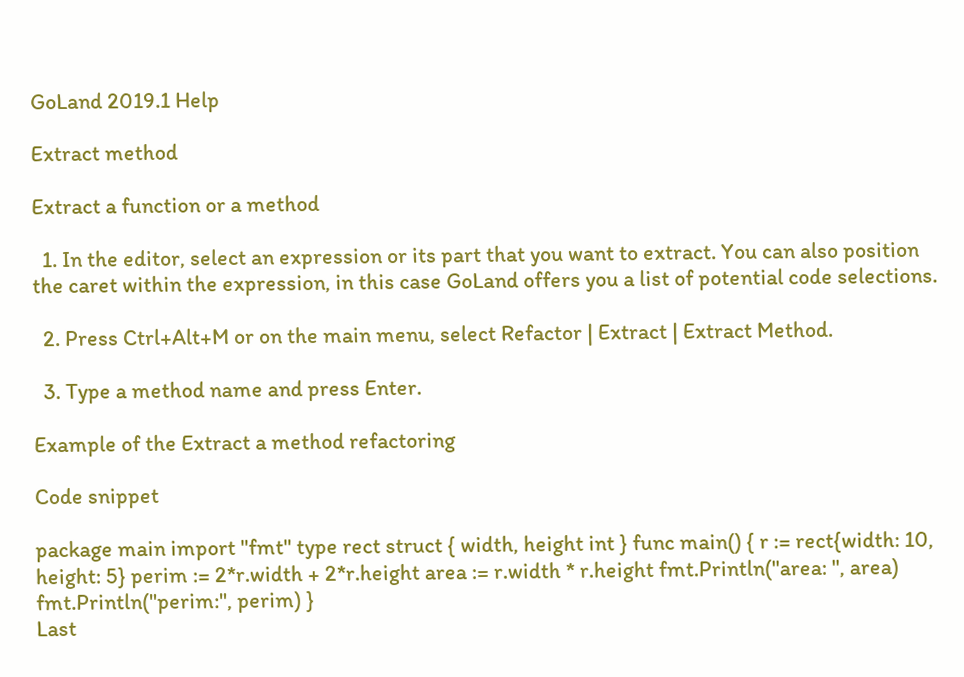GoLand 2019.1 Help

Extract method

Extract a function or a method

  1. In the editor, select an expression or its part that you want to extract. You can also position the caret within the expression, in this case GoLand offers you a list of potential code selections.

  2. Press Ctrl+Alt+M or on the main menu, select Refactor | Extract | Extract Method.

  3. Type a method name and press Enter.

Example of the Extract a method refactoring

Code snippet

package main import "fmt" type rect struct { width, height int } func main() { r := rect{width: 10, height: 5} perim := 2*r.width + 2*r.height area := r.width * r.height fmt.Println("area: ", area) fmt.Println("perim:", perim) }
Last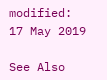modified: 17 May 2019

See Also